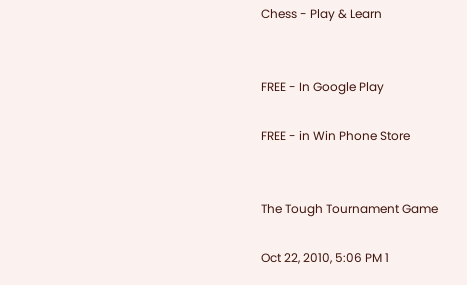Chess - Play & Learn


FREE - In Google Play

FREE - in Win Phone Store


The Tough Tournament Game

Oct 22, 2010, 5:06 PM 1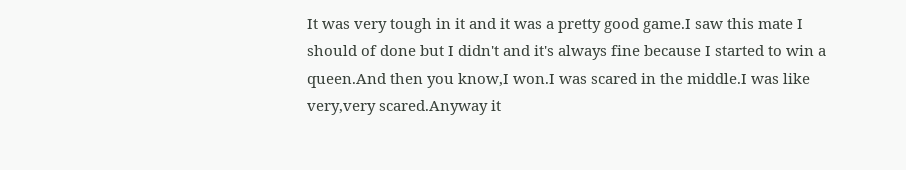It was very tough in it and it was a pretty good game.I saw this mate I should of done but I didn't and it's always fine because I started to win a queen.And then you know,I won.I was scared in the middle.I was like very,very scared.Anyway it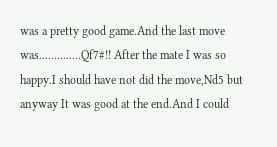was a pretty good game.And the last move was..............Qf7#!! After the mate I was so happy.I should have not did the move,Nd5 but anyway It was good at the end.And I could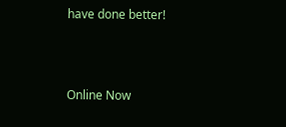have done better!



Online Now